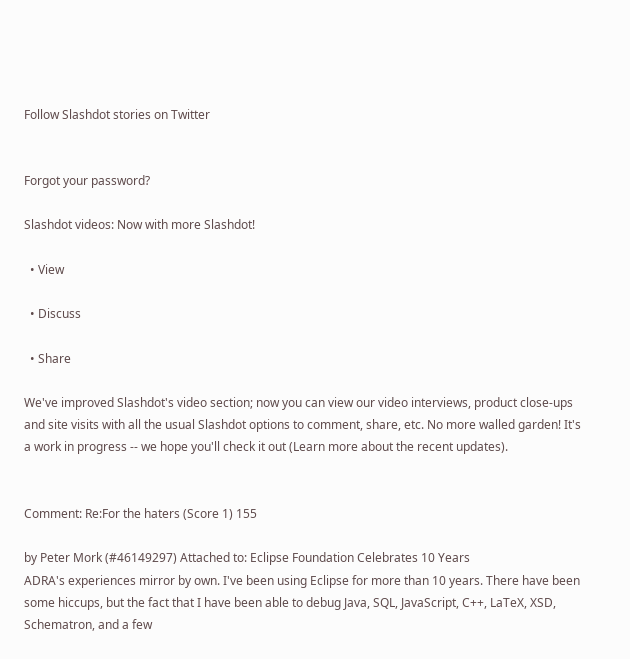Follow Slashdot stories on Twitter


Forgot your password?

Slashdot videos: Now with more Slashdot!

  • View

  • Discuss

  • Share

We've improved Slashdot's video section; now you can view our video interviews, product close-ups and site visits with all the usual Slashdot options to comment, share, etc. No more walled garden! It's a work in progress -- we hope you'll check it out (Learn more about the recent updates).


Comment: Re:For the haters (Score 1) 155

by Peter Mork (#46149297) Attached to: Eclipse Foundation Celebrates 10 Years
ADRA's experiences mirror by own. I've been using Eclipse for more than 10 years. There have been some hiccups, but the fact that I have been able to debug Java, SQL, JavaScript, C++, LaTeX, XSD, Schematron, and a few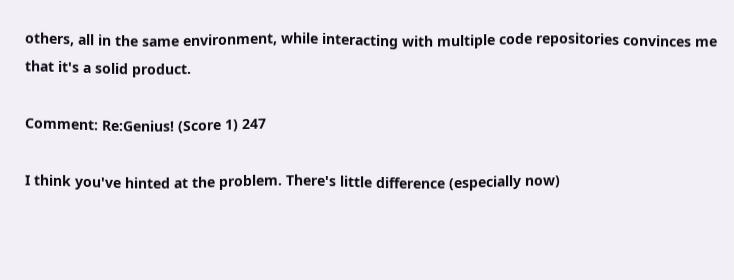others, all in the same environment, while interacting with multiple code repositories convinces me that it's a solid product.

Comment: Re:Genius! (Score 1) 247

I think you've hinted at the problem. There's little difference (especially now)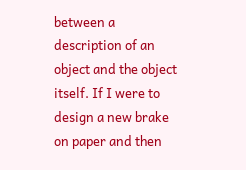between a description of an object and the object itself. If I were to design a new brake on paper and then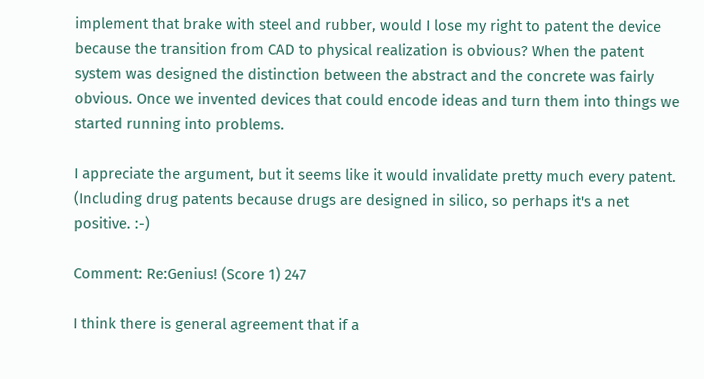implement that brake with steel and rubber, would I lose my right to patent the device because the transition from CAD to physical realization is obvious? When the patent system was designed the distinction between the abstract and the concrete was fairly obvious. Once we invented devices that could encode ideas and turn them into things we started running into problems.

I appreciate the argument, but it seems like it would invalidate pretty much every patent. (Including drug patents because drugs are designed in silico, so perhaps it's a net positive. :-)

Comment: Re:Genius! (Score 1) 247

I think there is general agreement that if a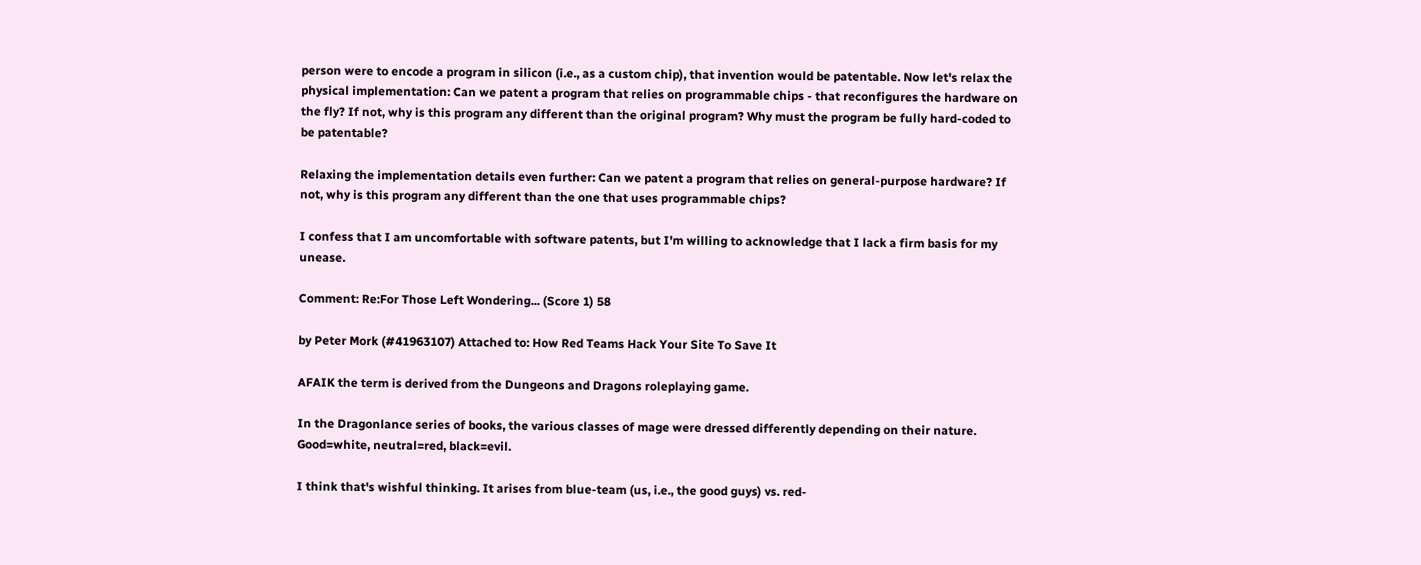person were to encode a program in silicon (i.e., as a custom chip), that invention would be patentable. Now let's relax the physical implementation: Can we patent a program that relies on programmable chips - that reconfigures the hardware on the fly? If not, why is this program any different than the original program? Why must the program be fully hard-coded to be patentable?

Relaxing the implementation details even further: Can we patent a program that relies on general-purpose hardware? If not, why is this program any different than the one that uses programmable chips?

I confess that I am uncomfortable with software patents, but I'm willing to acknowledge that I lack a firm basis for my unease.

Comment: Re:For Those Left Wondering... (Score 1) 58

by Peter Mork (#41963107) Attached to: How Red Teams Hack Your Site To Save It

AFAIK the term is derived from the Dungeons and Dragons roleplaying game.

In the Dragonlance series of books, the various classes of mage were dressed differently depending on their nature. Good=white, neutral=red, black=evil.

I think that's wishful thinking. It arises from blue-team (us, i.e., the good guys) vs. red-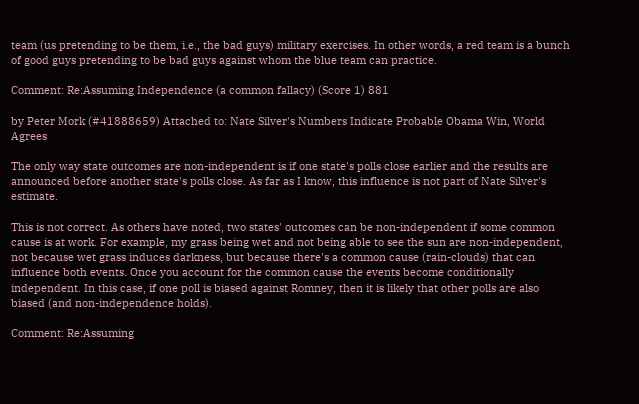team (us pretending to be them, i.e., the bad guys) military exercises. In other words, a red team is a bunch of good guys pretending to be bad guys against whom the blue team can practice.

Comment: Re:Assuming Independence (a common fallacy) (Score 1) 881

by Peter Mork (#41888659) Attached to: Nate Silver's Numbers Indicate Probable Obama Win, World Agrees

The only way state outcomes are non-independent is if one state's polls close earlier and the results are announced before another state's polls close. As far as I know, this influence is not part of Nate Silver's estimate.

This is not correct. As others have noted, two states' outcomes can be non-independent if some common cause is at work. For example, my grass being wet and not being able to see the sun are non-independent, not because wet grass induces darkness, but because there's a common cause (rain-clouds) that can influence both events. Once you account for the common cause the events become conditionally independent. In this case, if one poll is biased against Romney, then it is likely that other polls are also biased (and non-independence holds).

Comment: Re:Assuming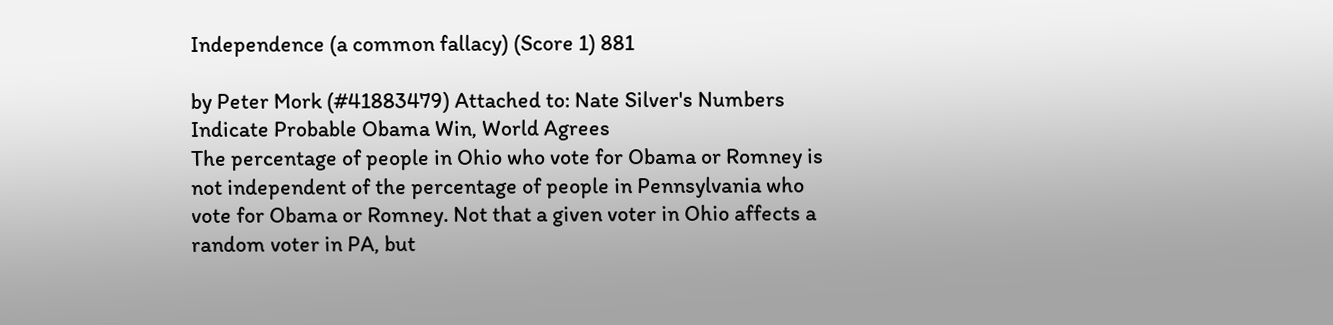Independence (a common fallacy) (Score 1) 881

by Peter Mork (#41883479) Attached to: Nate Silver's Numbers Indicate Probable Obama Win, World Agrees
The percentage of people in Ohio who vote for Obama or Romney is not independent of the percentage of people in Pennsylvania who vote for Obama or Romney. Not that a given voter in Ohio affects a random voter in PA, but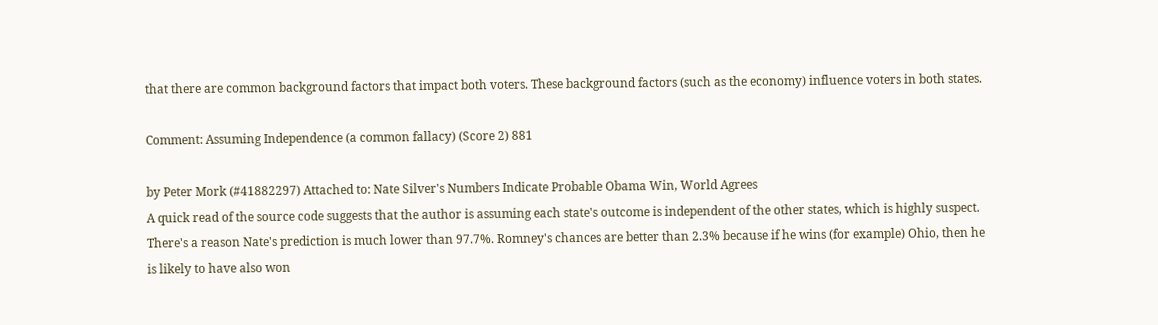that there are common background factors that impact both voters. These background factors (such as the economy) influence voters in both states.

Comment: Assuming Independence (a common fallacy) (Score 2) 881

by Peter Mork (#41882297) Attached to: Nate Silver's Numbers Indicate Probable Obama Win, World Agrees
A quick read of the source code suggests that the author is assuming each state's outcome is independent of the other states, which is highly suspect. There's a reason Nate's prediction is much lower than 97.7%. Romney's chances are better than 2.3% because if he wins (for example) Ohio, then he is likely to have also won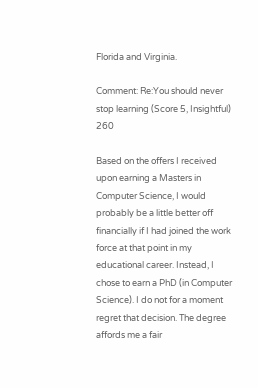Florida and Virginia.

Comment: Re:You should never stop learning (Score 5, Insightful) 260

Based on the offers I received upon earning a Masters in Computer Science, I would probably be a little better off financially if I had joined the work force at that point in my educational career. Instead, I chose to earn a PhD (in Computer Science). I do not for a moment regret that decision. The degree affords me a fair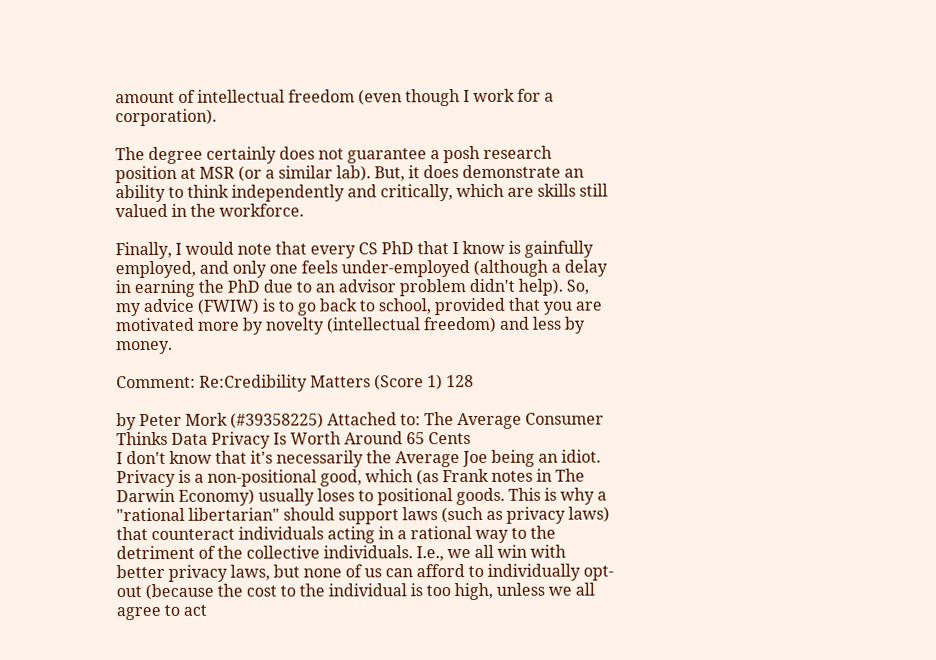amount of intellectual freedom (even though I work for a corporation).

The degree certainly does not guarantee a posh research position at MSR (or a similar lab). But, it does demonstrate an ability to think independently and critically, which are skills still valued in the workforce.

Finally, I would note that every CS PhD that I know is gainfully employed, and only one feels under-employed (although a delay in earning the PhD due to an advisor problem didn't help). So, my advice (FWIW) is to go back to school, provided that you are motivated more by novelty (intellectual freedom) and less by money.

Comment: Re:Credibility Matters (Score 1) 128

by Peter Mork (#39358225) Attached to: The Average Consumer Thinks Data Privacy Is Worth Around 65 Cents
I don't know that it's necessarily the Average Joe being an idiot. Privacy is a non-positional good, which (as Frank notes in The Darwin Economy) usually loses to positional goods. This is why a "rational libertarian" should support laws (such as privacy laws) that counteract individuals acting in a rational way to the detriment of the collective individuals. I.e., we all win with better privacy laws, but none of us can afford to individually opt-out (because the cost to the individual is too high, unless we all agree to act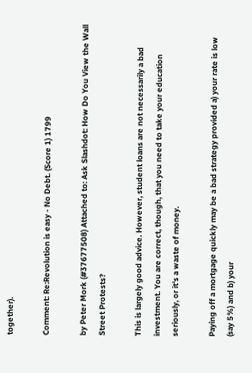together).

Comment: Re:Revolution is easy - No Debt. (Score 1) 1799

by Peter Mork (#37677508) Attached to: Ask Slashdot: How Do You View the Wall Street Protests?

This is largely good advice. However, student loans are not necessarily a bad investment. You are correct, though, that you need to take your education seriously, or it's a waste of money.

Paying off a mortgage quickly may be a bad strategy provided a) your rate is low (say 5%) and b) your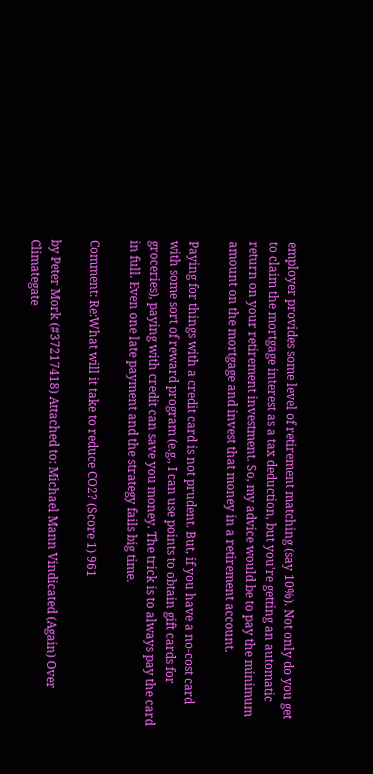employer provides some level of retirement matching (say 10%). Not only do you get to claim the mortgage interest as a tax deduction, but you're getting an automatic return on your retirement investment. So, my advice would be to pay the minimum amount on the mortgage and invest that money in a retirement account.

Paying for things with a credit card is not prudent. But, if you have a no-cost card with some sort of reward program (e.g., I can use points to obtain gift cards for groceries), paying with credit can save you money. The trick is to always pay the card in full. Even one late payment and the strategy fails big time.

Comment: Re:What will it take to reduce CO2? (Score 1) 961

by Peter Mork (#37217418) Attached to: Michael Mann Vindicated (Again) Over Climategate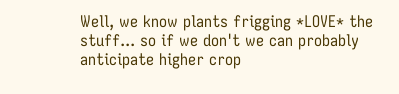Well, we know plants frigging *LOVE* the stuff... so if we don't we can probably anticipate higher crop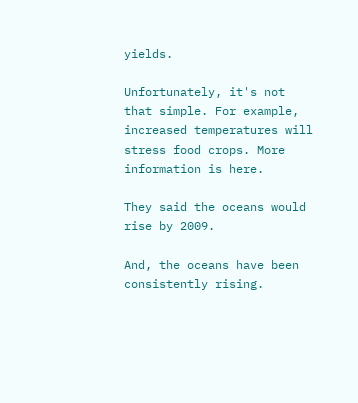yields.

Unfortunately, it's not that simple. For example, increased temperatures will stress food crops. More information is here.

They said the oceans would rise by 2009.

And, the oceans have been consistently rising.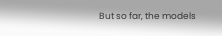But so far, the models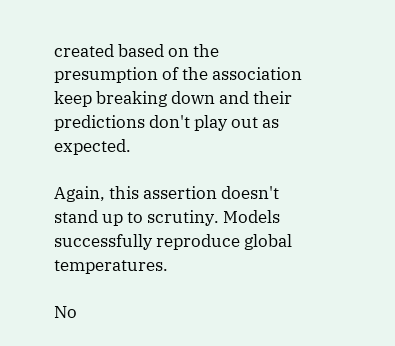created based on the presumption of the association keep breaking down and their predictions don't play out as expected.

Again, this assertion doesn't stand up to scrutiny. Models successfully reproduce global temperatures.

No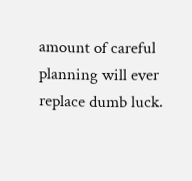amount of careful planning will ever replace dumb luck.